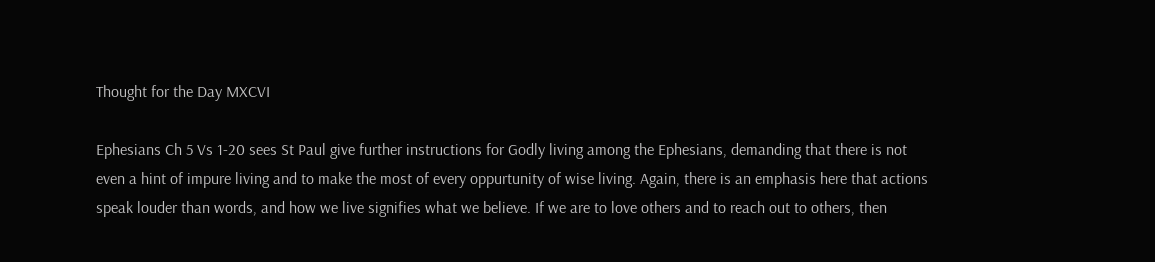Thought for the Day MXCVI

Ephesians Ch 5 Vs 1-20 sees St Paul give further instructions for Godly living among the Ephesians, demanding that there is not even a hint of impure living and to make the most of every oppurtunity of wise living. Again, there is an emphasis here that actions speak louder than words, and how we live signifies what we believe. If we are to love others and to reach out to others, then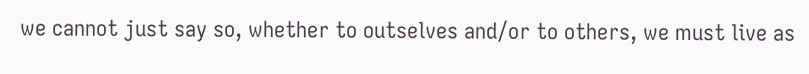we cannot just say so, whether to outselves and/or to others, we must live as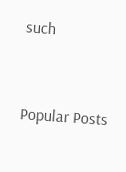such


Popular Posts